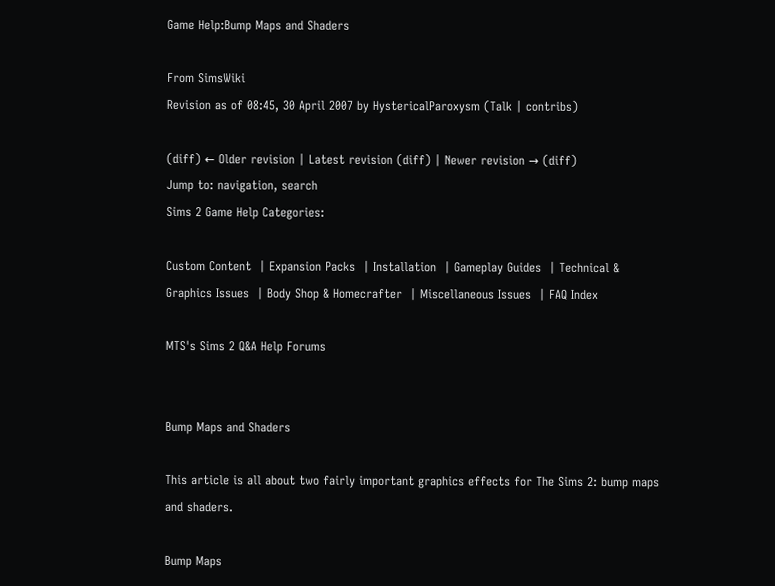Game Help:Bump Maps and Shaders

From SimsWiki
Revision as of 08:45, 30 April 2007 by HystericalParoxysm (Talk | contribs)

(diff) ← Older revision | Latest revision (diff) | Newer revision → (diff)
Jump to: navigation, search
Sims 2 Game Help Categories:

Custom Content  | Expansion Packs  | Installation  | Gameplay Guides  | Technical & Graphics Issues  | Body Shop & Homecrafter  | Miscellaneous Issues  | FAQ Index

MTS's Sims 2 Q&A Help Forums


Bump Maps and Shaders

This article is all about two fairly important graphics effects for The Sims 2: bump maps and shaders.

Bump Maps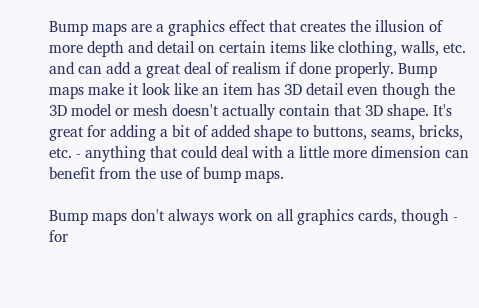Bump maps are a graphics effect that creates the illusion of more depth and detail on certain items like clothing, walls, etc. and can add a great deal of realism if done properly. Bump maps make it look like an item has 3D detail even though the 3D model or mesh doesn't actually contain that 3D shape. It's great for adding a bit of added shape to buttons, seams, bricks, etc. - anything that could deal with a little more dimension can benefit from the use of bump maps.

Bump maps don't always work on all graphics cards, though - for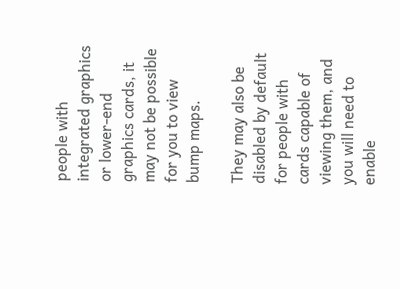people with integrated graphics or lower-end graphics cards, it may not be possible for you to view bump maps.

They may also be disabled by default for people with cards capable of viewing them, and you will need to enable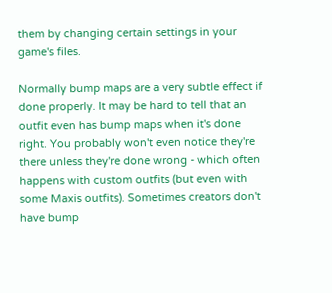them by changing certain settings in your game's files.

Normally bump maps are a very subtle effect if done properly. It may be hard to tell that an outfit even has bump maps when it's done right. You probably won't even notice they're there unless they're done wrong - which often happens with custom outfits (but even with some Maxis outfits). Sometimes creators don't have bump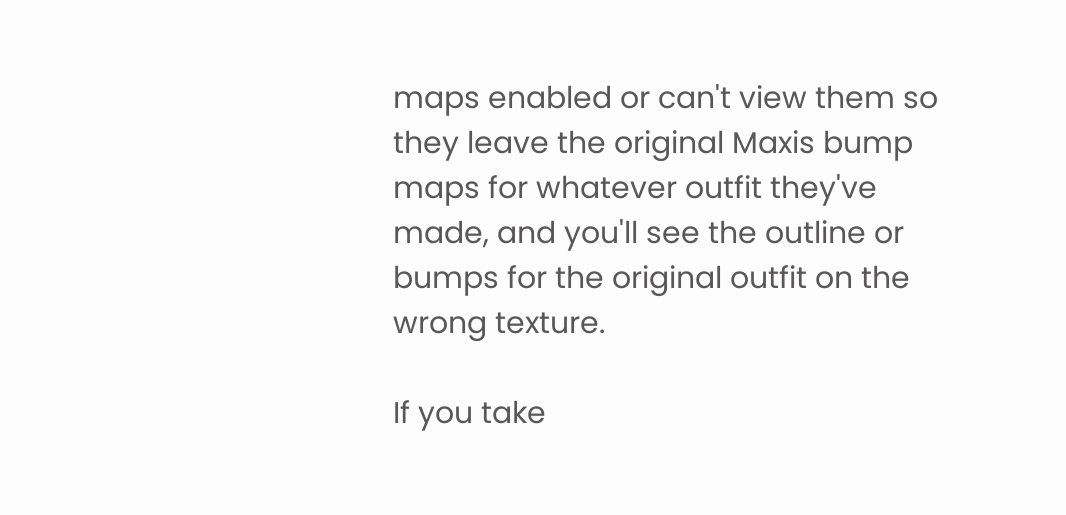maps enabled or can't view them so they leave the original Maxis bump maps for whatever outfit they've made, and you'll see the outline or bumps for the original outfit on the wrong texture.

If you take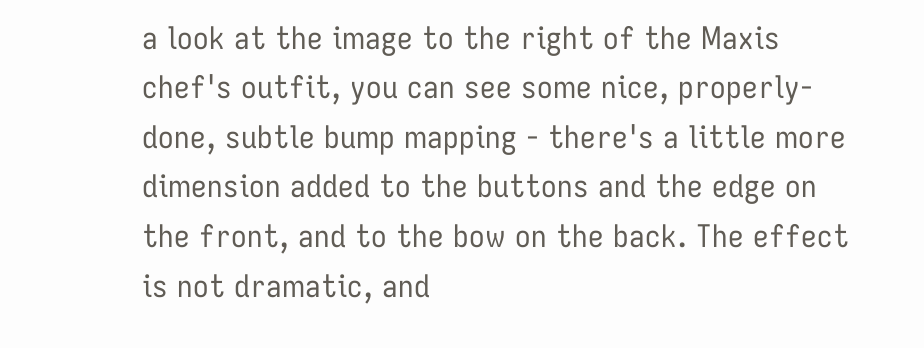a look at the image to the right of the Maxis chef's outfit, you can see some nice, properly-done, subtle bump mapping - there's a little more dimension added to the buttons and the edge on the front, and to the bow on the back. The effect is not dramatic, and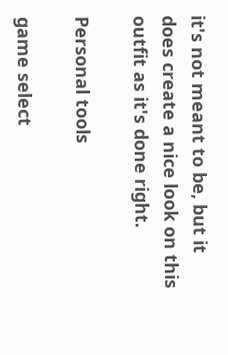it's not meant to be, but it does create a nice look on this outfit as it's done right.

Personal tools

game select